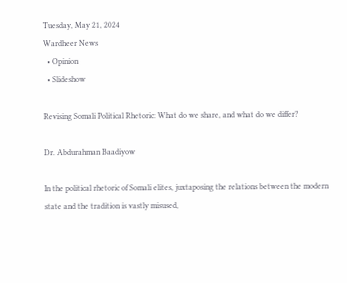Tuesday, May 21, 2024
Wardheer News
  • Opinion
  • Slideshow

Revising Somali Political Rhetoric: What do we share, and what do we differ?

Dr. Abdurahman Baadiyow

In the political rhetoric of Somali elites, juxtaposing the relations between the modern state and the tradition is vastly misused,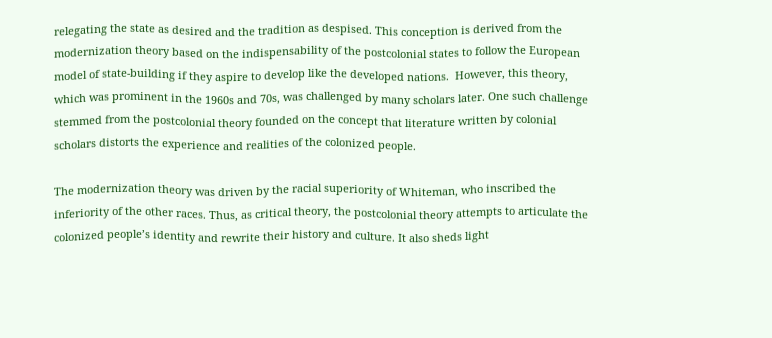relegating the state as desired and the tradition as despised. This conception is derived from the modernization theory based on the indispensability of the postcolonial states to follow the European model of state-building if they aspire to develop like the developed nations.  However, this theory, which was prominent in the 1960s and 70s, was challenged by many scholars later. One such challenge stemmed from the postcolonial theory founded on the concept that literature written by colonial scholars distorts the experience and realities of the colonized people.

The modernization theory was driven by the racial superiority of Whiteman, who inscribed the inferiority of the other races. Thus, as critical theory, the postcolonial theory attempts to articulate the colonized people’s identity and rewrite their history and culture. It also sheds light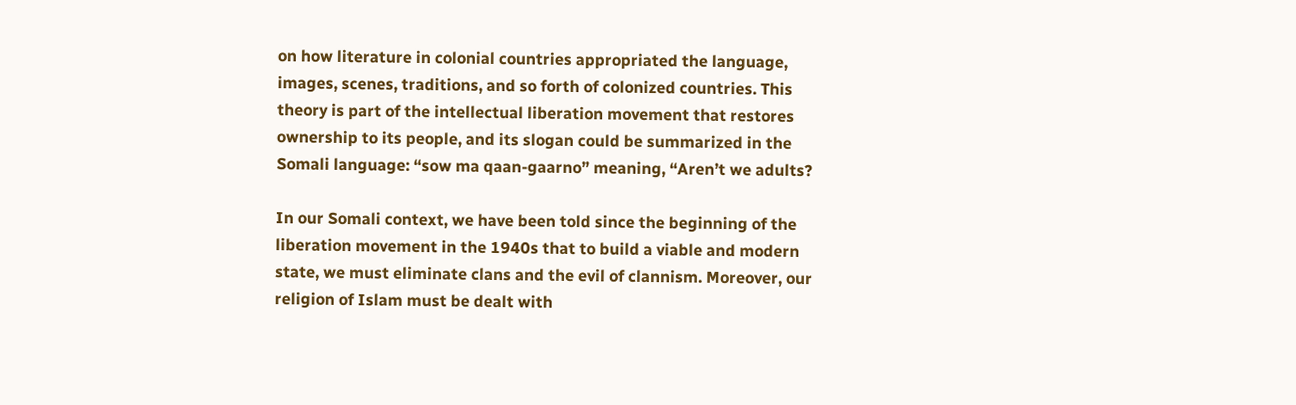on how literature in colonial countries appropriated the language, images, scenes, traditions, and so forth of colonized countries. This theory is part of the intellectual liberation movement that restores ownership to its people, and its slogan could be summarized in the Somali language: “sow ma qaan-gaarno” meaning, “Aren’t we adults?

In our Somali context, we have been told since the beginning of the liberation movement in the 1940s that to build a viable and modern state, we must eliminate clans and the evil of clannism. Moreover, our religion of Islam must be dealt with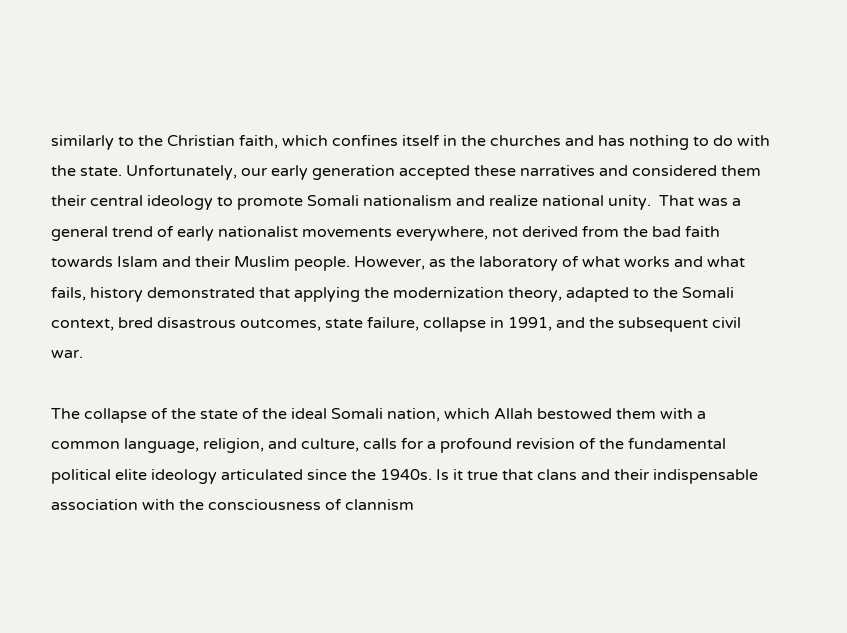similarly to the Christian faith, which confines itself in the churches and has nothing to do with the state. Unfortunately, our early generation accepted these narratives and considered them their central ideology to promote Somali nationalism and realize national unity.  That was a general trend of early nationalist movements everywhere, not derived from the bad faith towards Islam and their Muslim people. However, as the laboratory of what works and what fails, history demonstrated that applying the modernization theory, adapted to the Somali context, bred disastrous outcomes, state failure, collapse in 1991, and the subsequent civil war.

The collapse of the state of the ideal Somali nation, which Allah bestowed them with a common language, religion, and culture, calls for a profound revision of the fundamental political elite ideology articulated since the 1940s. Is it true that clans and their indispensable association with the consciousness of clannism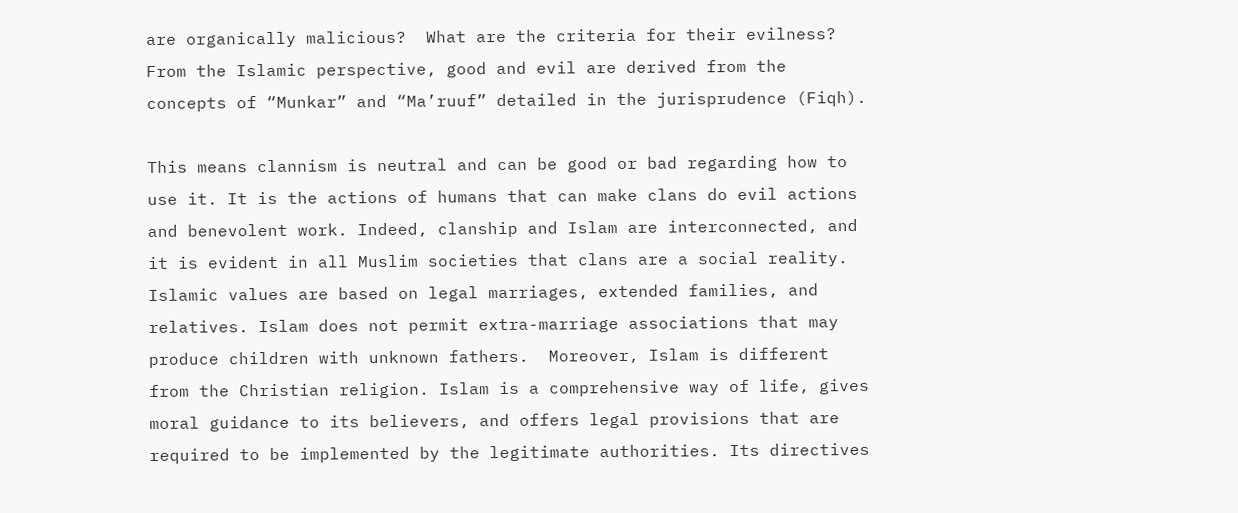are organically malicious?  What are the criteria for their evilness?  From the Islamic perspective, good and evil are derived from the concepts of “Munkar” and “Ma’ruuf” detailed in the jurisprudence (Fiqh).

This means clannism is neutral and can be good or bad regarding how to use it. It is the actions of humans that can make clans do evil actions and benevolent work. Indeed, clanship and Islam are interconnected, and it is evident in all Muslim societies that clans are a social reality. Islamic values are based on legal marriages, extended families, and relatives. Islam does not permit extra-marriage associations that may produce children with unknown fathers.  Moreover, Islam is different from the Christian religion. Islam is a comprehensive way of life, gives moral guidance to its believers, and offers legal provisions that are required to be implemented by the legitimate authorities. Its directives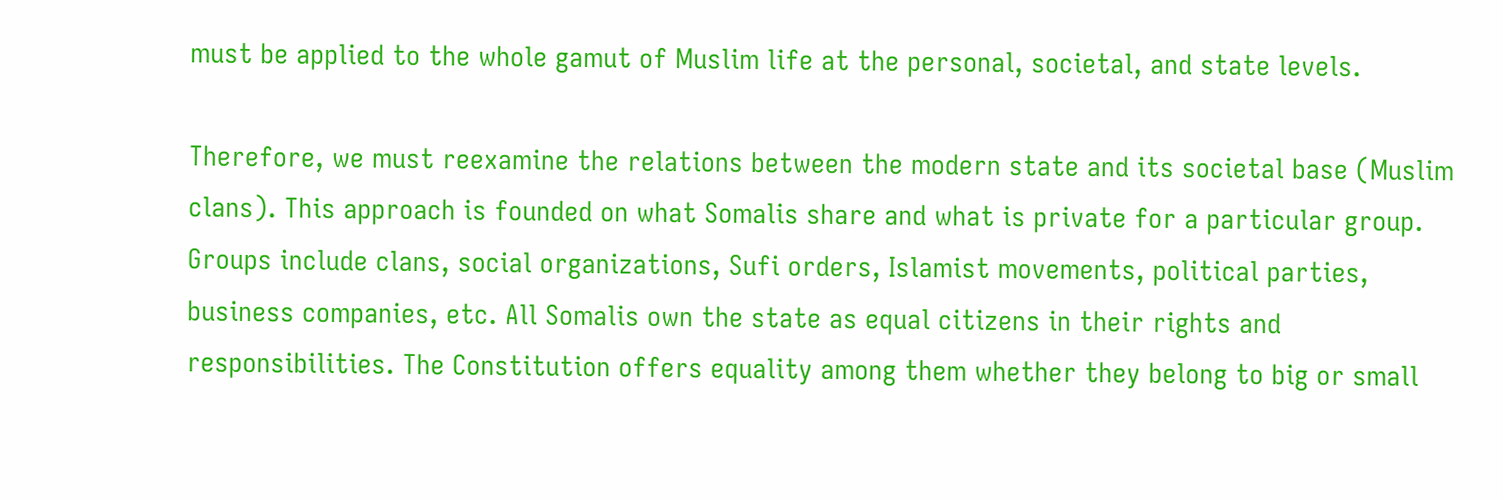must be applied to the whole gamut of Muslim life at the personal, societal, and state levels.

Therefore, we must reexamine the relations between the modern state and its societal base (Muslim clans). This approach is founded on what Somalis share and what is private for a particular group. Groups include clans, social organizations, Sufi orders, Islamist movements, political parties, business companies, etc. All Somalis own the state as equal citizens in their rights and responsibilities. The Constitution offers equality among them whether they belong to big or small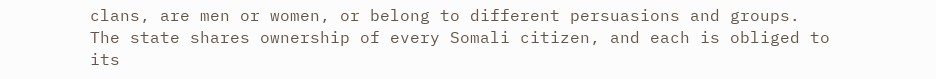clans, are men or women, or belong to different persuasions and groups. The state shares ownership of every Somali citizen, and each is obliged to its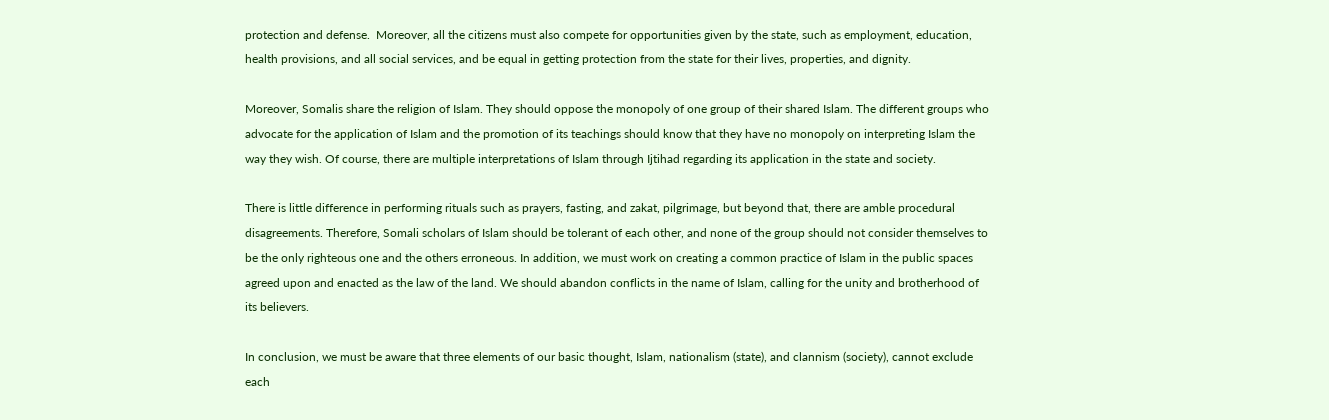protection and defense.  Moreover, all the citizens must also compete for opportunities given by the state, such as employment, education, health provisions, and all social services, and be equal in getting protection from the state for their lives, properties, and dignity.

Moreover, Somalis share the religion of Islam. They should oppose the monopoly of one group of their shared Islam. The different groups who advocate for the application of Islam and the promotion of its teachings should know that they have no monopoly on interpreting Islam the way they wish. Of course, there are multiple interpretations of Islam through Ijtihad regarding its application in the state and society.

There is little difference in performing rituals such as prayers, fasting, and zakat, pilgrimage, but beyond that, there are amble procedural disagreements. Therefore, Somali scholars of Islam should be tolerant of each other, and none of the group should not consider themselves to be the only righteous one and the others erroneous. In addition, we must work on creating a common practice of Islam in the public spaces agreed upon and enacted as the law of the land. We should abandon conflicts in the name of Islam, calling for the unity and brotherhood of its believers.

In conclusion, we must be aware that three elements of our basic thought, Islam, nationalism (state), and clannism (society), cannot exclude each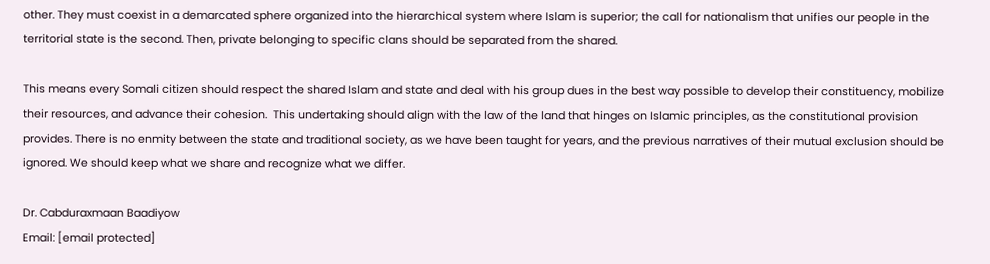other. They must coexist in a demarcated sphere organized into the hierarchical system where Islam is superior; the call for nationalism that unifies our people in the territorial state is the second. Then, private belonging to specific clans should be separated from the shared.

This means every Somali citizen should respect the shared Islam and state and deal with his group dues in the best way possible to develop their constituency, mobilize their resources, and advance their cohesion.  This undertaking should align with the law of the land that hinges on Islamic principles, as the constitutional provision provides. There is no enmity between the state and traditional society, as we have been taught for years, and the previous narratives of their mutual exclusion should be ignored. We should keep what we share and recognize what we differ.

Dr. Cabduraxmaan Baadiyow
Email: [email protected]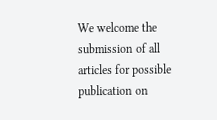We welcome the submission of all articles for possible publication on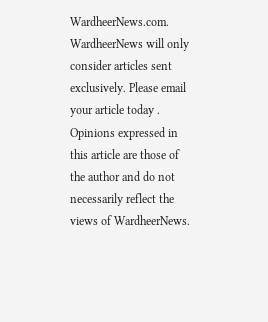WardheerNews.com. WardheerNews will only consider articles sent exclusively. Please email your article today . Opinions expressed in this article are those of the author and do not necessarily reflect the views of WardheerNews.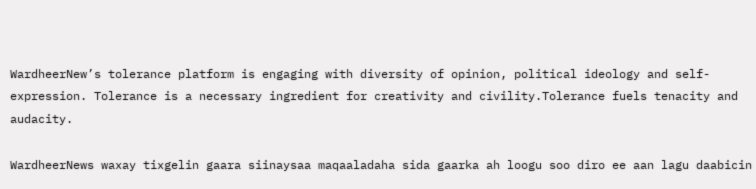WardheerNew’s tolerance platform is engaging with diversity of opinion, political ideology and self-expression. Tolerance is a necessary ingredient for creativity and civility.Tolerance fuels tenacity and audacity.

WardheerNews waxay tixgelin gaara siinaysaa maqaaladaha sida gaarka ah loogu soo diro ee aan lagu daabicin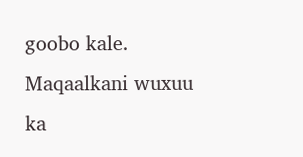goobo kale. Maqaalkani wuxuu ka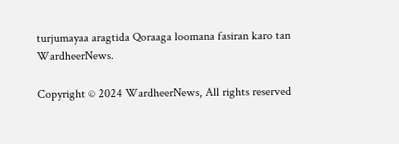turjumayaa aragtida Qoraaga loomana fasiran karo tan WardheerNews.

Copyright © 2024 WardheerNews, All rights reserved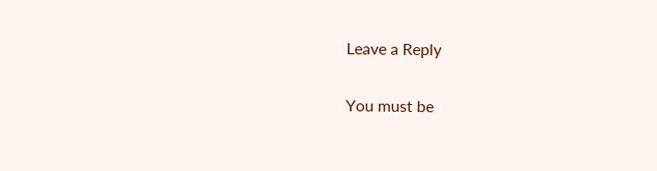Leave a Reply

You must be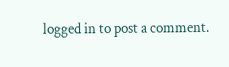logged in to post a comment.